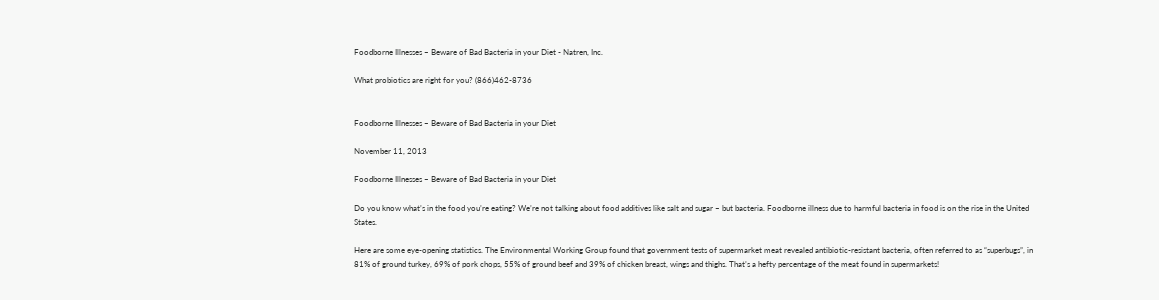Foodborne Illnesses – Beware of Bad Bacteria in your Diet - Natren, Inc.

What probiotics are right for you? (866)462-8736


Foodborne Illnesses – Beware of Bad Bacteria in your Diet

November 11, 2013

Foodborne Illnesses – Beware of Bad Bacteria in your Diet

Do you know what’s in the food you’re eating? We’re not talking about food additives like salt and sugar – but bacteria. Foodborne illness due to harmful bacteria in food is on the rise in the United States.

Here are some eye-opening statistics. The Environmental Working Group found that government tests of supermarket meat revealed antibiotic-resistant bacteria, often referred to as “superbugs”, in 81% of ground turkey, 69% of pork chops, 55% of ground beef and 39% of chicken breast, wings and thighs. That’s a hefty percentage of the meat found in supermarkets!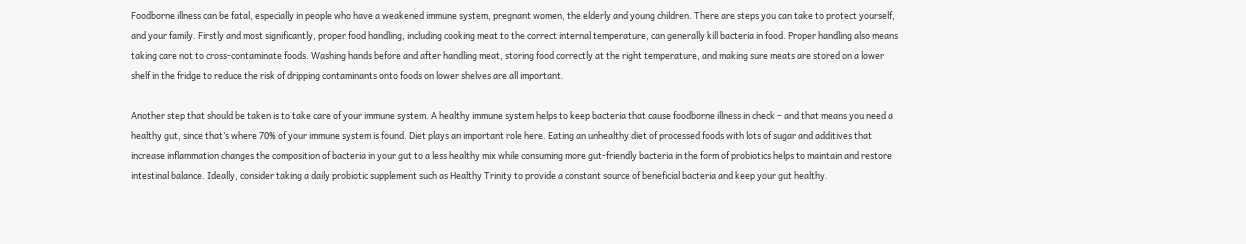Foodborne illness can be fatal, especially in people who have a weakened immune system, pregnant women, the elderly and young children. There are steps you can take to protect yourself, and your family. Firstly and most significantly, proper food handling, including cooking meat to the correct internal temperature, can generally kill bacteria in food. Proper handling also means taking care not to cross-contaminate foods. Washing hands before and after handling meat, storing food correctly at the right temperature, and making sure meats are stored on a lower shelf in the fridge to reduce the risk of dripping contaminants onto foods on lower shelves are all important.

Another step that should be taken is to take care of your immune system. A healthy immune system helps to keep bacteria that cause foodborne illness in check – and that means you need a healthy gut, since that’s where 70% of your immune system is found. Diet plays an important role here. Eating an unhealthy diet of processed foods with lots of sugar and additives that increase inflammation changes the composition of bacteria in your gut to a less healthy mix while consuming more gut-friendly bacteria in the form of probiotics helps to maintain and restore intestinal balance. Ideally, consider taking a daily probiotic supplement such as Healthy Trinity to provide a constant source of beneficial bacteria and keep your gut healthy.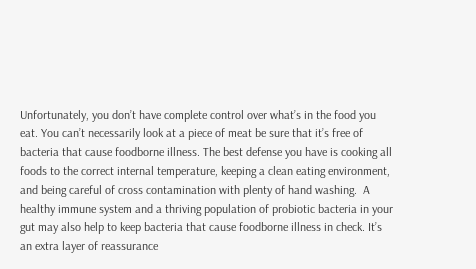Unfortunately, you don’t have complete control over what’s in the food you eat. You can’t necessarily look at a piece of meat be sure that it’s free of bacteria that cause foodborne illness. The best defense you have is cooking all foods to the correct internal temperature, keeping a clean eating environment, and being careful of cross contamination with plenty of hand washing.  A healthy immune system and a thriving population of probiotic bacteria in your gut may also help to keep bacteria that cause foodborne illness in check. It’s an extra layer of reassurance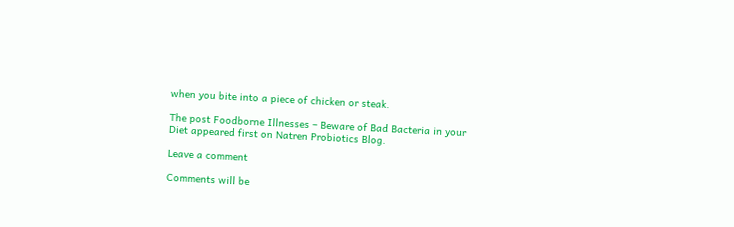when you bite into a piece of chicken or steak.

The post Foodborne Illnesses – Beware of Bad Bacteria in your Diet appeared first on Natren Probiotics Blog.

Leave a comment

Comments will be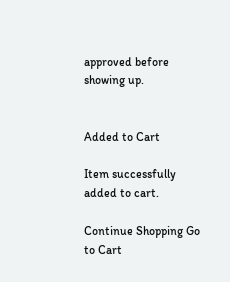approved before showing up.


Added to Cart

Item successfully added to cart.

Continue Shopping Go to Cart